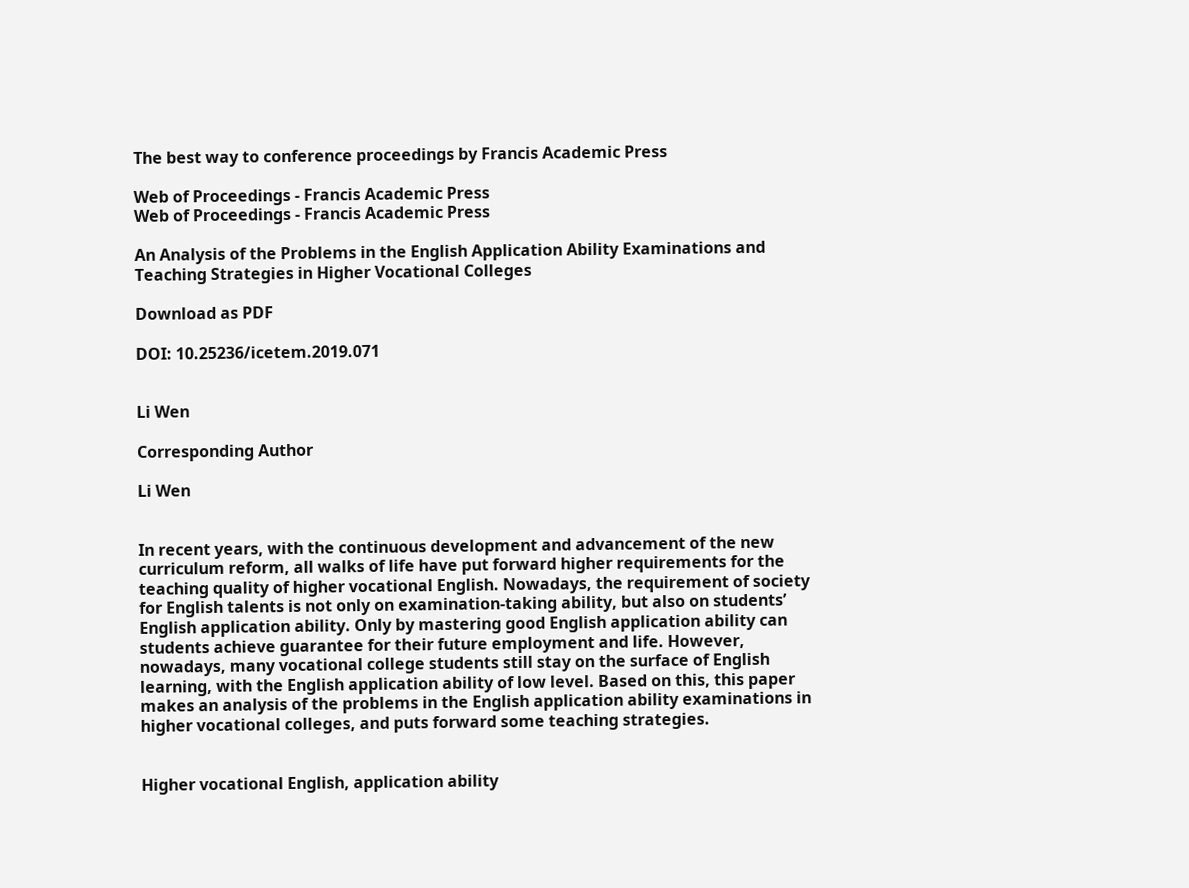The best way to conference proceedings by Francis Academic Press

Web of Proceedings - Francis Academic Press
Web of Proceedings - Francis Academic Press

An Analysis of the Problems in the English Application Ability Examinations and Teaching Strategies in Higher Vocational Colleges

Download as PDF

DOI: 10.25236/icetem.2019.071


Li Wen

Corresponding Author

Li Wen


In recent years, with the continuous development and advancement of the new curriculum reform, all walks of life have put forward higher requirements for the teaching quality of higher vocational English. Nowadays, the requirement of society for English talents is not only on examination-taking ability, but also on students’ English application ability. Only by mastering good English application ability can students achieve guarantee for their future employment and life. However, nowadays, many vocational college students still stay on the surface of English learning, with the English application ability of low level. Based on this, this paper makes an analysis of the problems in the English application ability examinations in higher vocational colleges, and puts forward some teaching strategies.


Higher vocational English, application ability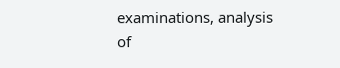examinations, analysis of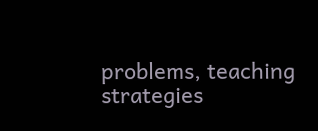problems, teaching strategies